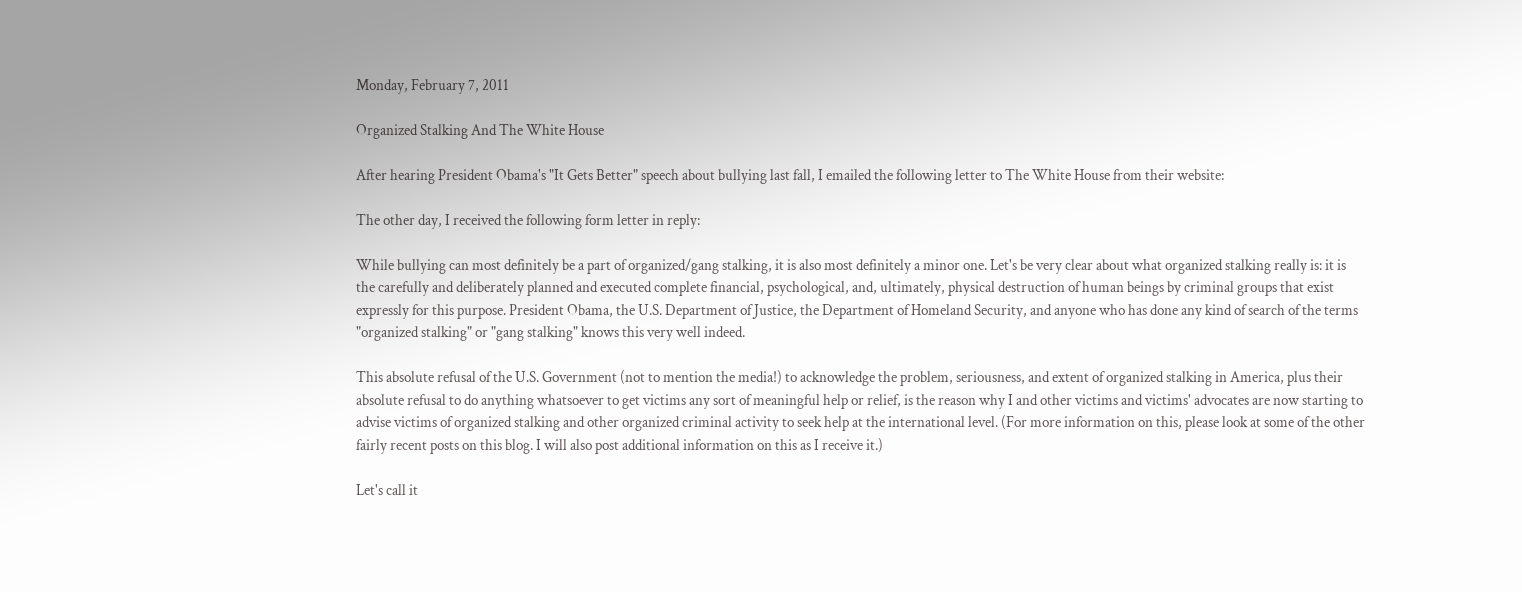Monday, February 7, 2011

Organized Stalking And The White House

After hearing President Obama's "It Gets Better" speech about bullying last fall, I emailed the following letter to The White House from their website:

The other day, I received the following form letter in reply:

While bullying can most definitely be a part of organized/gang stalking, it is also most definitely a minor one. Let's be very clear about what organized stalking really is: it is the carefully and deliberately planned and executed complete financial, psychological, and, ultimately, physical destruction of human beings by criminal groups that exist expressly for this purpose. President Obama, the U.S. Department of Justice, the Department of Homeland Security, and anyone who has done any kind of search of the terms "organized stalking" or "gang stalking" knows this very well indeed.

This absolute refusal of the U.S. Government (not to mention the media!) to acknowledge the problem, seriousness, and extent of organized stalking in America, plus their absolute refusal to do anything whatsoever to get victims any sort of meaningful help or relief, is the reason why I and other victims and victims' advocates are now starting to advise victims of organized stalking and other organized criminal activity to seek help at the international level. (For more information on this, please look at some of the other fairly recent posts on this blog. I will also post additional information on this as I receive it.)

Let's call it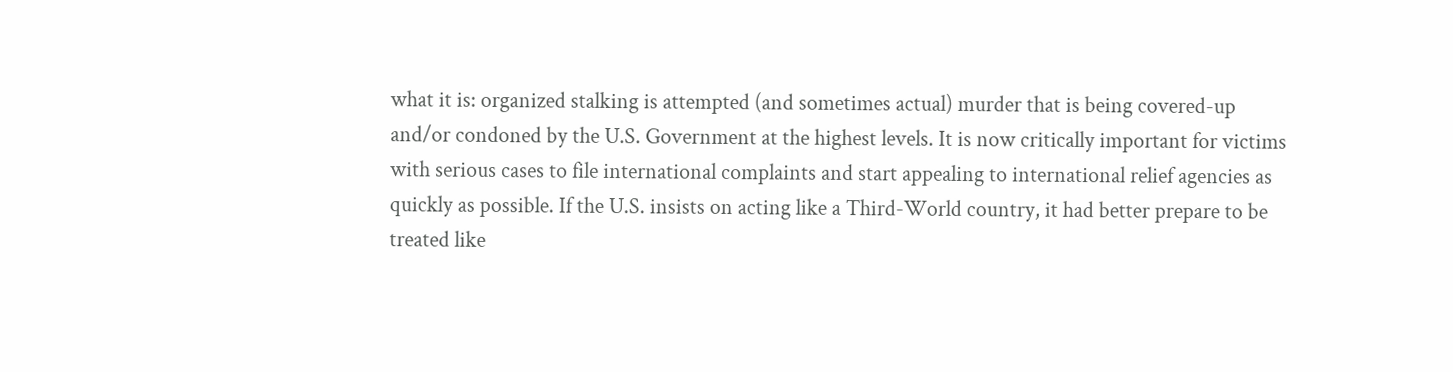what it is: organized stalking is attempted (and sometimes actual) murder that is being covered-up and/or condoned by the U.S. Government at the highest levels. It is now critically important for victims with serious cases to file international complaints and start appealing to international relief agencies as quickly as possible. If the U.S. insists on acting like a Third-World country, it had better prepare to be treated like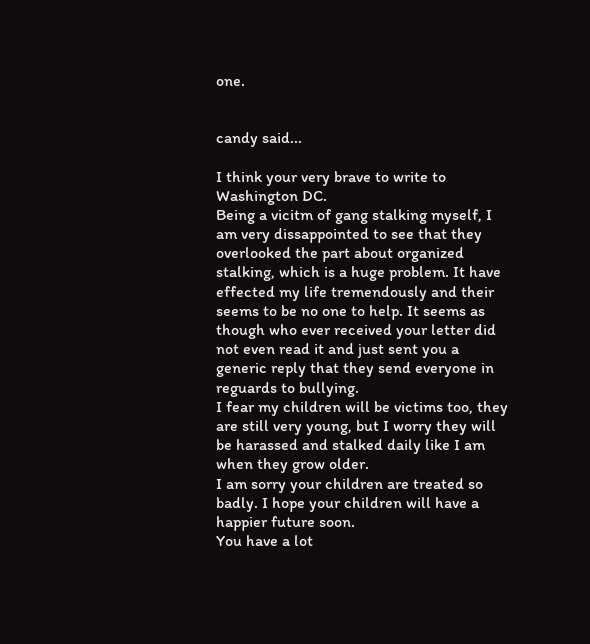one.


candy said...

I think your very brave to write to Washington DC.
Being a vicitm of gang stalking myself, I am very dissappointed to see that they overlooked the part about organized stalking, which is a huge problem. It have effected my life tremendously and their seems to be no one to help. It seems as though who ever received your letter did not even read it and just sent you a generic reply that they send everyone in reguards to bullying.
I fear my children will be victims too, they are still very young, but I worry they will be harassed and stalked daily like I am when they grow older.
I am sorry your children are treated so badly. I hope your children will have a happier future soon.
You have a lot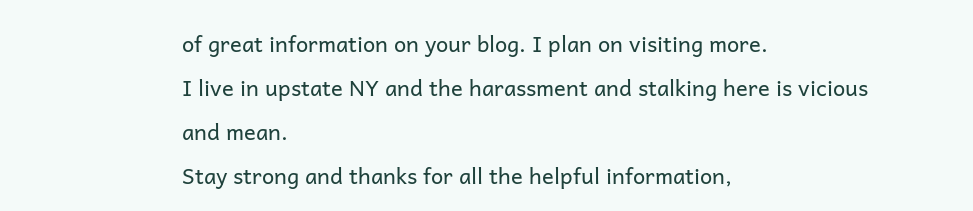of great information on your blog. I plan on visiting more.
I live in upstate NY and the harassment and stalking here is vicious and mean.
Stay strong and thanks for all the helpful information,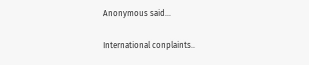Anonymous said...

International conplaints..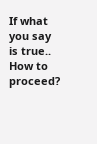If what you say is true.. How to proceed?